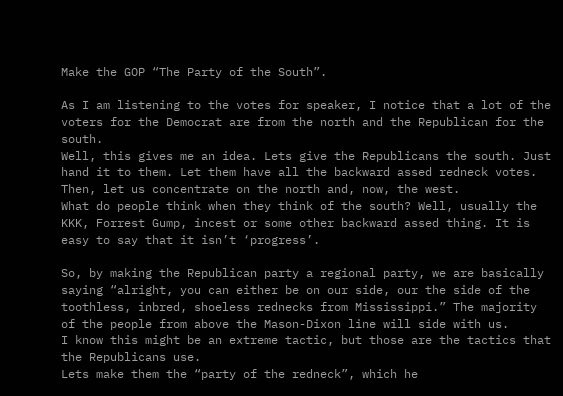Make the GOP “The Party of the South”.

As I am listening to the votes for speaker, I notice that a lot of the voters for the Democrat are from the north and the Republican for the south.
Well, this gives me an idea. Lets give the Republicans the south. Just hand it to them. Let them have all the backward assed redneck votes.
Then, let us concentrate on the north and, now, the west.
What do people think when they think of the south? Well, usually the KKK, Forrest Gump, incest or some other backward assed thing. It is easy to say that it isn’t ‘progress’.

So, by making the Republican party a regional party, we are basically saying “alright, you can either be on our side, our the side of the toothless, inbred, shoeless rednecks from Mississippi.” The majority of the people from above the Mason-Dixon line will side with us.
I know this might be an extreme tactic, but those are the tactics that the Republicans use.
Lets make them the “party of the redneck”, which he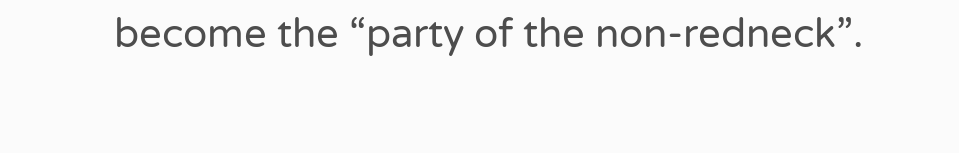become the “party of the non-redneck”.